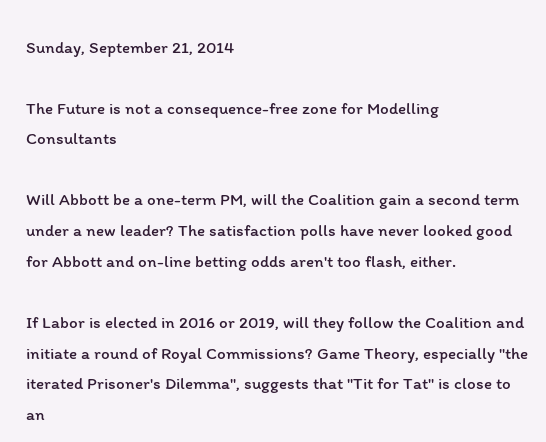Sunday, September 21, 2014

The Future is not a consequence-free zone for Modelling Consultants

Will Abbott be a one-term PM, will the Coalition gain a second term under a new leader? The satisfaction polls have never looked good for Abbott and on-line betting odds aren't too flash, either.

If Labor is elected in 2016 or 2019, will they follow the Coalition and initiate a round of Royal Commissions? Game Theory, especially "the iterated Prisoner's Dilemma", suggests that "Tit for Tat" is close to an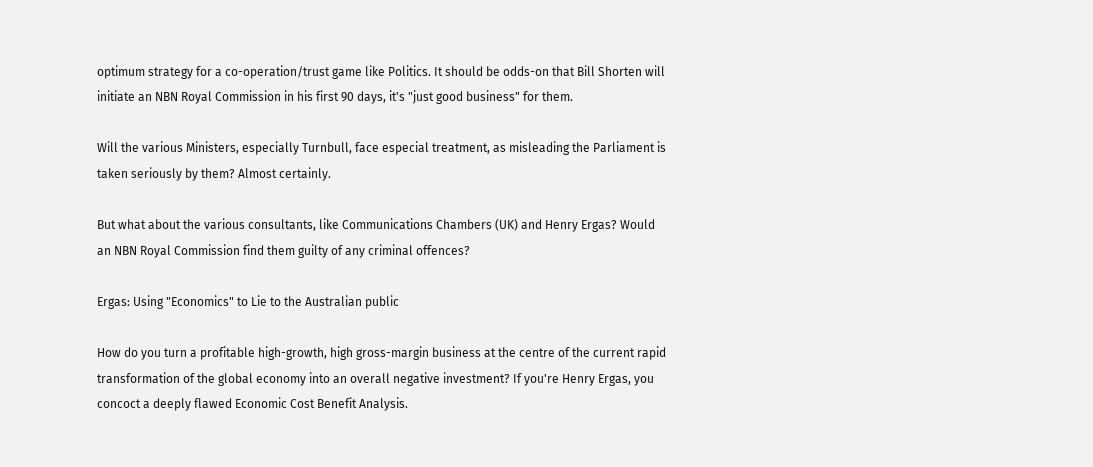optimum strategy for a co-operation/trust game like Politics. It should be odds-on that Bill Shorten will initiate an NBN Royal Commission in his first 90 days, it's "just good business" for them.

Will the various Ministers, especially Turnbull, face especial treatment, as misleading the Parliament is taken seriously by them? Almost certainly.

But what about the various consultants, like Communications Chambers (UK) and Henry Ergas? Would an NBN Royal Commission find them guilty of any criminal offences?

Ergas: Using "Economics" to Lie to the Australian public

How do you turn a profitable high-growth, high gross-margin business at the centre of the current rapid transformation of the global economy into an overall negative investment? If you're Henry Ergas, you concoct a deeply flawed Economic Cost Benefit Analysis.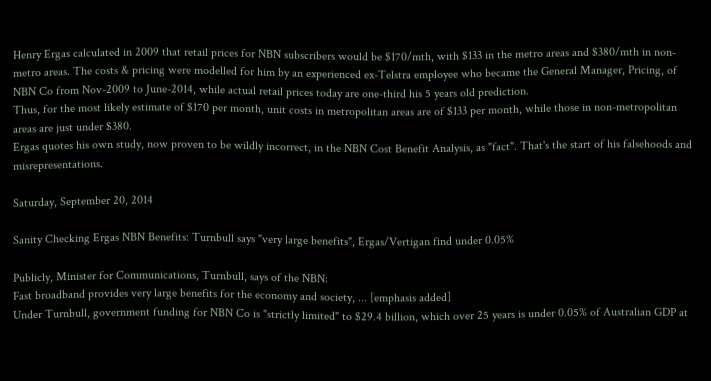Henry Ergas calculated in 2009 that retail prices for NBN subscribers would be $170/mth, with $133 in the metro areas and $380/mth in non-metro areas. The costs & pricing were modelled for him by an experienced ex-Telstra employee who became the General Manager, Pricing, of NBN Co from Nov-2009 to June-2014, while actual retail prices today are one-third his 5 years old prediction.
Thus, for the most likely estimate of $170 per month, unit costs in metropolitan areas are of $133 per month, while those in non-metropolitan areas are just under $380.
Ergas quotes his own study, now proven to be wildly incorrect, in the NBN Cost Benefit Analysis, as "fact". That's the start of his falsehoods and misrepresentations.

Saturday, September 20, 2014

Sanity Checking Ergas NBN Benefits: Turnbull says "very large benefits", Ergas/Vertigan find under 0.05%

Publicly, Minister for Communications, Turnbull, says of the NBN:
Fast broadband provides very large benefits for the economy and society, ... [emphasis added]
Under Turnbull, government funding for NBN Co is "strictly limited" to $29.4 billion, which over 25 years is under 0.05% of Australian GDP at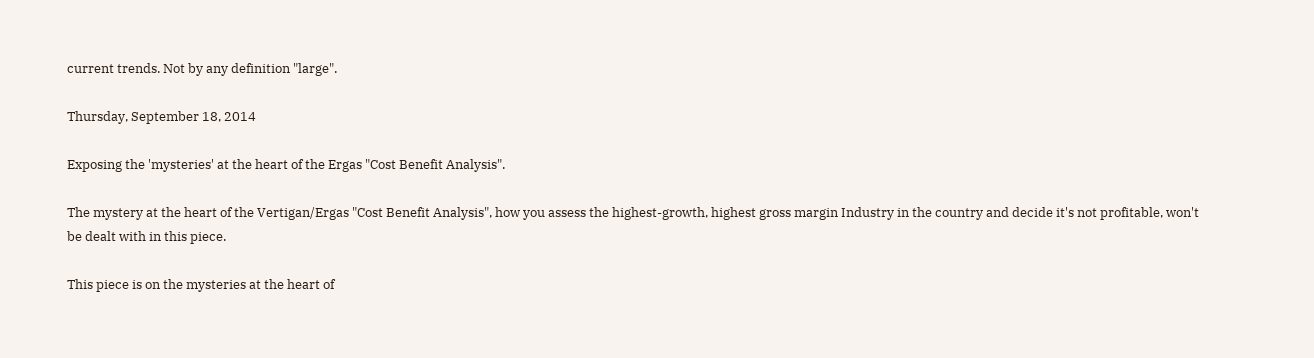current trends. Not by any definition "large".

Thursday, September 18, 2014

Exposing the 'mysteries' at the heart of the Ergas "Cost Benefit Analysis".

The mystery at the heart of the Vertigan/Ergas "Cost Benefit Analysis", how you assess the highest-growth, highest gross margin Industry in the country and decide it's not profitable, won't be dealt with in this piece.

This piece is on the mysteries at the heart of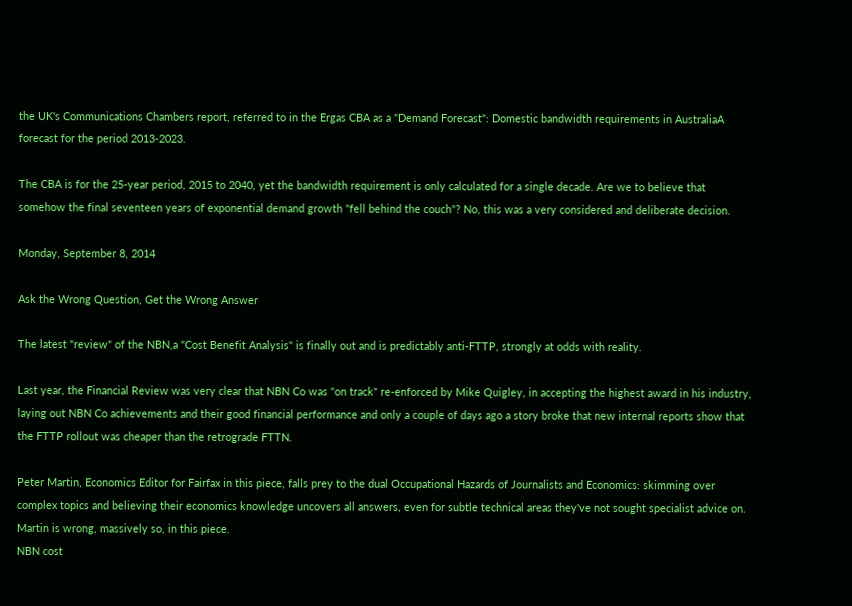the UK's Communications Chambers report, referred to in the Ergas CBA as a "Demand Forecast": Domestic bandwidth requirements in AustraliaA forecast for the period 2013-2023.

The CBA is for the 25-year period, 2015 to 2040, yet the bandwidth requirement is only calculated for a single decade. Are we to believe that somehow the final seventeen years of exponential demand growth "fell behind the couch"? No, this was a very considered and deliberate decision.

Monday, September 8, 2014

Ask the Wrong Question, Get the Wrong Answer

The latest "review" of the NBN,a "Cost Benefit Analysis" is finally out and is predictably anti-FTTP, strongly at odds with reality.

Last year, the Financial Review was very clear that NBN Co was "on track" re-enforced by Mike Quigley, in accepting the highest award in his industry, laying out NBN Co achievements and their good financial performance and only a couple of days ago a story broke that new internal reports show that the FTTP rollout was cheaper than the retrograde FTTN.

Peter Martin, Economics Editor for Fairfax in this piece, falls prey to the dual Occupational Hazards of Journalists and Economics: skimming over complex topics and believing their economics knowledge uncovers all answers, even for subtle technical areas they've not sought specialist advice on.  Martin is wrong, massively so, in this piece.
NBN cost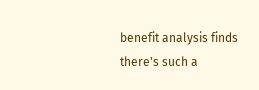benefit analysis finds there's such a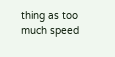thing as too much speed